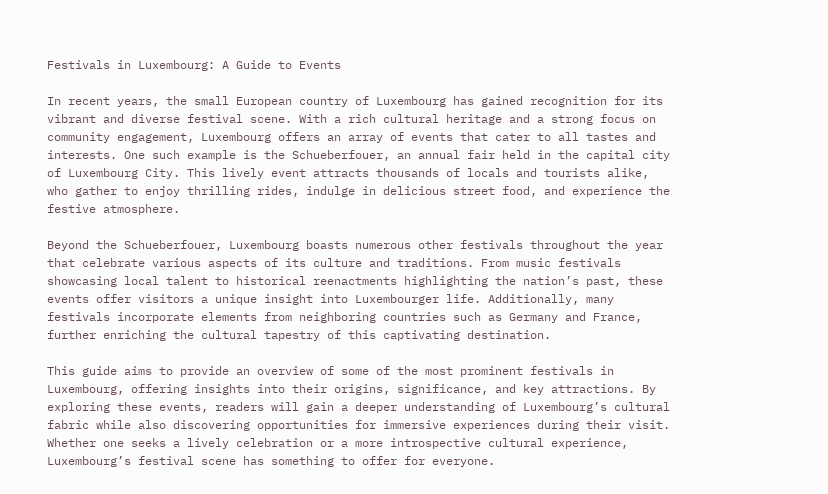Festivals in Luxembourg: A Guide to Events

In recent years, the small European country of Luxembourg has gained recognition for its vibrant and diverse festival scene. With a rich cultural heritage and a strong focus on community engagement, Luxembourg offers an array of events that cater to all tastes and interests. One such example is the Schueberfouer, an annual fair held in the capital city of Luxembourg City. This lively event attracts thousands of locals and tourists alike, who gather to enjoy thrilling rides, indulge in delicious street food, and experience the festive atmosphere.

Beyond the Schueberfouer, Luxembourg boasts numerous other festivals throughout the year that celebrate various aspects of its culture and traditions. From music festivals showcasing local talent to historical reenactments highlighting the nation’s past, these events offer visitors a unique insight into Luxembourger life. Additionally, many festivals incorporate elements from neighboring countries such as Germany and France, further enriching the cultural tapestry of this captivating destination.

This guide aims to provide an overview of some of the most prominent festivals in Luxembourg, offering insights into their origins, significance, and key attractions. By exploring these events, readers will gain a deeper understanding of Luxembourg’s cultural fabric while also discovering opportunities for immersive experiences during their visit. Whether one seeks a lively celebration or a more introspective cultural experience, Luxembourg’s festival scene has something to offer for everyone.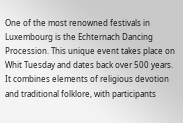One of the most renowned festivals in Luxembourg is the Echternach Dancing Procession. This unique event takes place on Whit Tuesday and dates back over 500 years. It combines elements of religious devotion and traditional folklore, with participants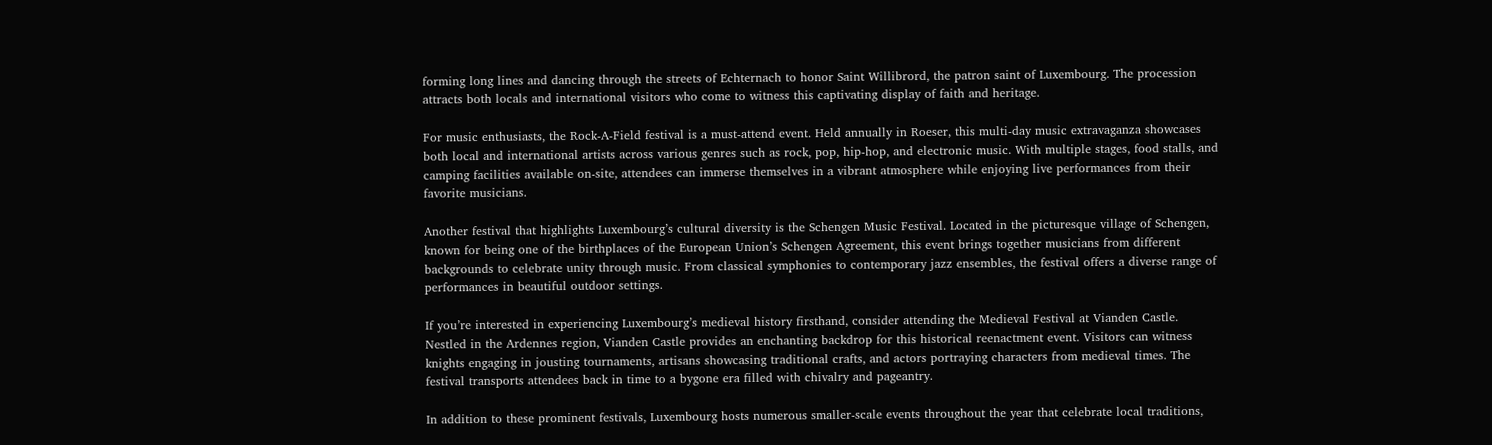forming long lines and dancing through the streets of Echternach to honor Saint Willibrord, the patron saint of Luxembourg. The procession attracts both locals and international visitors who come to witness this captivating display of faith and heritage.

For music enthusiasts, the Rock-A-Field festival is a must-attend event. Held annually in Roeser, this multi-day music extravaganza showcases both local and international artists across various genres such as rock, pop, hip-hop, and electronic music. With multiple stages, food stalls, and camping facilities available on-site, attendees can immerse themselves in a vibrant atmosphere while enjoying live performances from their favorite musicians.

Another festival that highlights Luxembourg’s cultural diversity is the Schengen Music Festival. Located in the picturesque village of Schengen, known for being one of the birthplaces of the European Union’s Schengen Agreement, this event brings together musicians from different backgrounds to celebrate unity through music. From classical symphonies to contemporary jazz ensembles, the festival offers a diverse range of performances in beautiful outdoor settings.

If you’re interested in experiencing Luxembourg’s medieval history firsthand, consider attending the Medieval Festival at Vianden Castle. Nestled in the Ardennes region, Vianden Castle provides an enchanting backdrop for this historical reenactment event. Visitors can witness knights engaging in jousting tournaments, artisans showcasing traditional crafts, and actors portraying characters from medieval times. The festival transports attendees back in time to a bygone era filled with chivalry and pageantry.

In addition to these prominent festivals, Luxembourg hosts numerous smaller-scale events throughout the year that celebrate local traditions,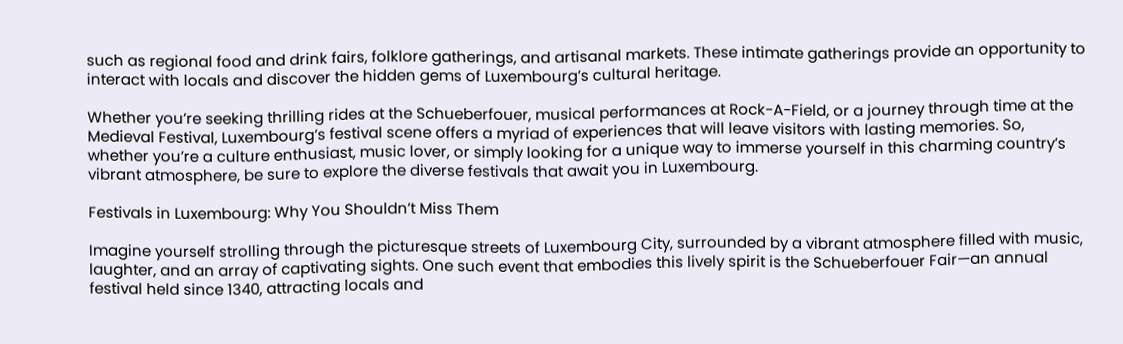such as regional food and drink fairs, folklore gatherings, and artisanal markets. These intimate gatherings provide an opportunity to interact with locals and discover the hidden gems of Luxembourg’s cultural heritage.

Whether you’re seeking thrilling rides at the Schueberfouer, musical performances at Rock-A-Field, or a journey through time at the Medieval Festival, Luxembourg’s festival scene offers a myriad of experiences that will leave visitors with lasting memories. So, whether you’re a culture enthusiast, music lover, or simply looking for a unique way to immerse yourself in this charming country’s vibrant atmosphere, be sure to explore the diverse festivals that await you in Luxembourg.

Festivals in Luxembourg: Why You Shouldn’t Miss Them

Imagine yourself strolling through the picturesque streets of Luxembourg City, surrounded by a vibrant atmosphere filled with music, laughter, and an array of captivating sights. One such event that embodies this lively spirit is the Schueberfouer Fair—an annual festival held since 1340, attracting locals and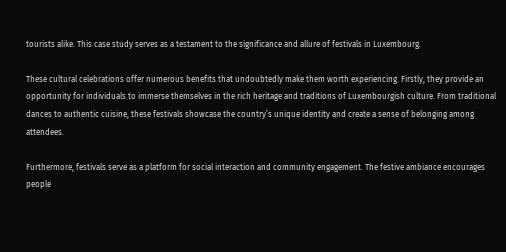tourists alike. This case study serves as a testament to the significance and allure of festivals in Luxembourg.

These cultural celebrations offer numerous benefits that undoubtedly make them worth experiencing. Firstly, they provide an opportunity for individuals to immerse themselves in the rich heritage and traditions of Luxembourgish culture. From traditional dances to authentic cuisine, these festivals showcase the country’s unique identity and create a sense of belonging among attendees.

Furthermore, festivals serve as a platform for social interaction and community engagement. The festive ambiance encourages people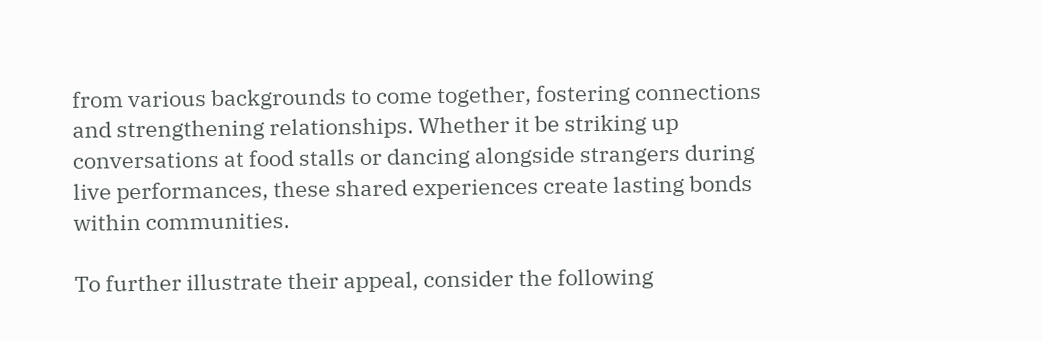from various backgrounds to come together, fostering connections and strengthening relationships. Whether it be striking up conversations at food stalls or dancing alongside strangers during live performances, these shared experiences create lasting bonds within communities.

To further illustrate their appeal, consider the following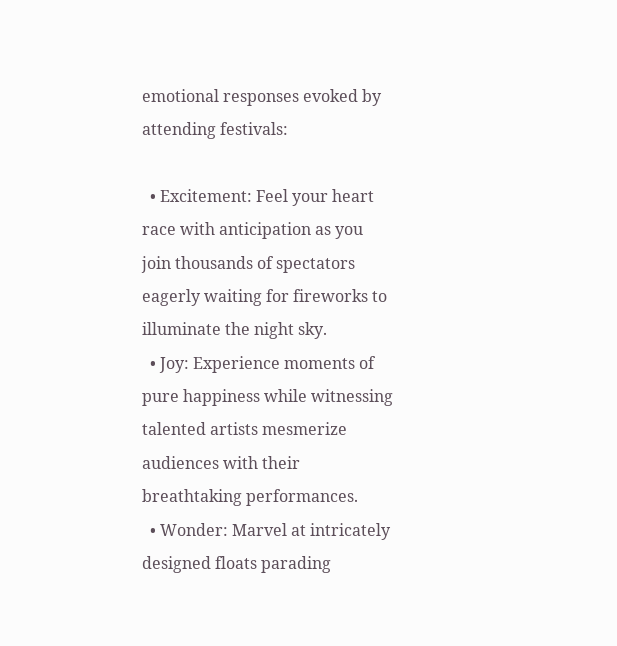emotional responses evoked by attending festivals:

  • Excitement: Feel your heart race with anticipation as you join thousands of spectators eagerly waiting for fireworks to illuminate the night sky.
  • Joy: Experience moments of pure happiness while witnessing talented artists mesmerize audiences with their breathtaking performances.
  • Wonder: Marvel at intricately designed floats parading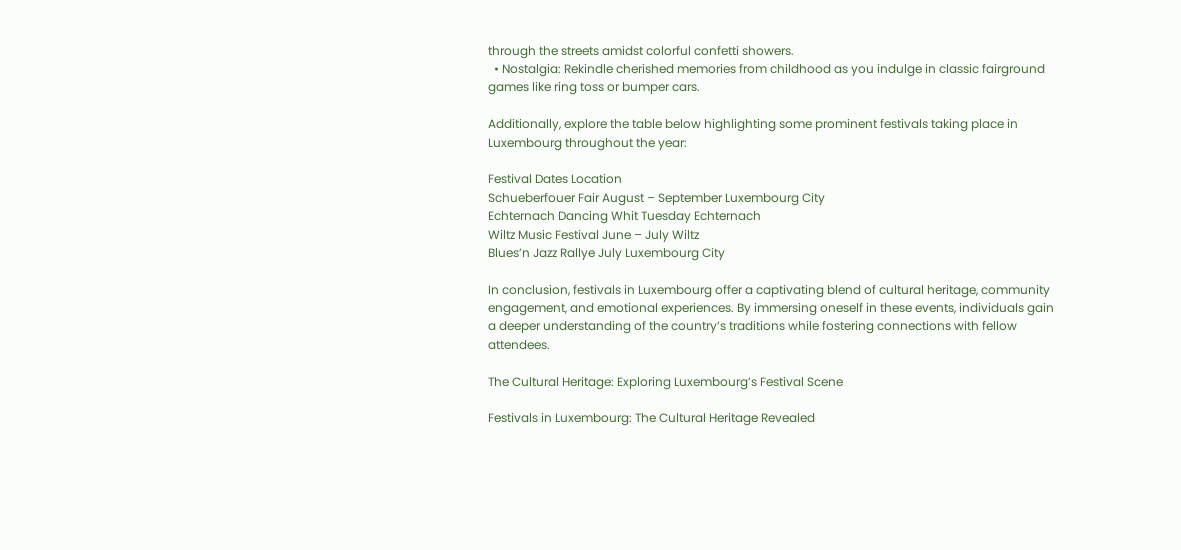through the streets amidst colorful confetti showers.
  • Nostalgia: Rekindle cherished memories from childhood as you indulge in classic fairground games like ring toss or bumper cars.

Additionally, explore the table below highlighting some prominent festivals taking place in Luxembourg throughout the year:

Festival Dates Location
Schueberfouer Fair August – September Luxembourg City
Echternach Dancing Whit Tuesday Echternach
Wiltz Music Festival June – July Wiltz
Blues’n Jazz Rallye July Luxembourg City

In conclusion, festivals in Luxembourg offer a captivating blend of cultural heritage, community engagement, and emotional experiences. By immersing oneself in these events, individuals gain a deeper understanding of the country’s traditions while fostering connections with fellow attendees.

The Cultural Heritage: Exploring Luxembourg’s Festival Scene

Festivals in Luxembourg: The Cultural Heritage Revealed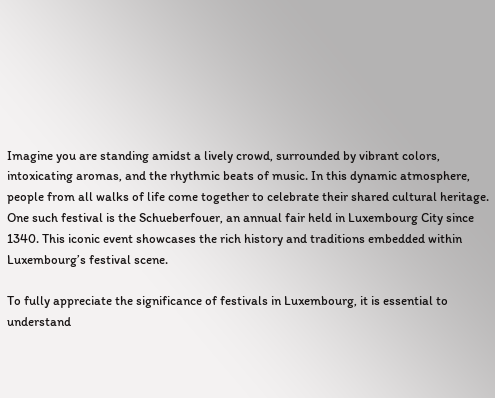Imagine you are standing amidst a lively crowd, surrounded by vibrant colors, intoxicating aromas, and the rhythmic beats of music. In this dynamic atmosphere, people from all walks of life come together to celebrate their shared cultural heritage. One such festival is the Schueberfouer, an annual fair held in Luxembourg City since 1340. This iconic event showcases the rich history and traditions embedded within Luxembourg’s festival scene.

To fully appreciate the significance of festivals in Luxembourg, it is essential to understand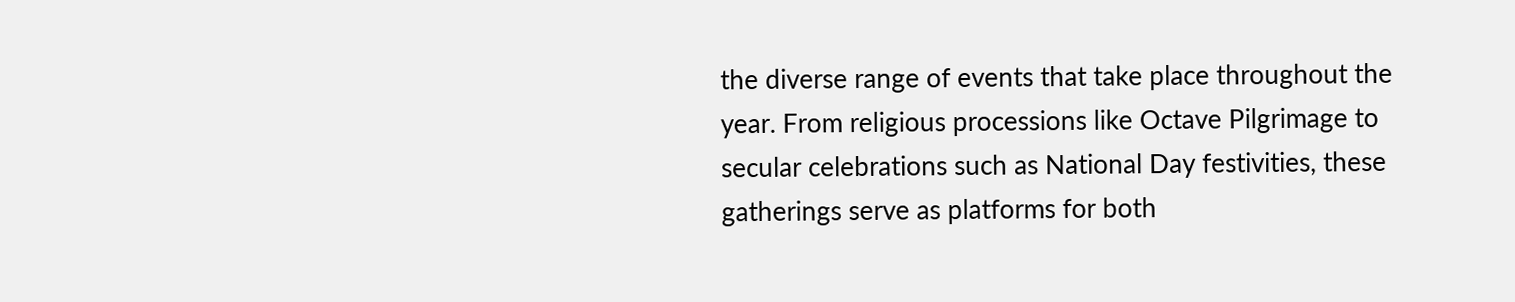the diverse range of events that take place throughout the year. From religious processions like Octave Pilgrimage to secular celebrations such as National Day festivities, these gatherings serve as platforms for both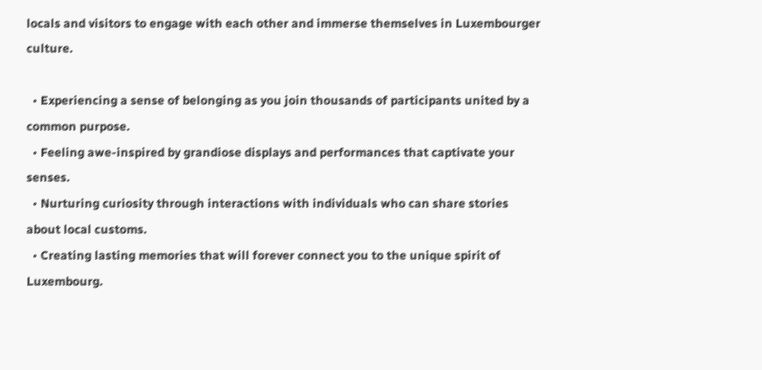locals and visitors to engage with each other and immerse themselves in Luxembourger culture.

  • Experiencing a sense of belonging as you join thousands of participants united by a common purpose.
  • Feeling awe-inspired by grandiose displays and performances that captivate your senses.
  • Nurturing curiosity through interactions with individuals who can share stories about local customs.
  • Creating lasting memories that will forever connect you to the unique spirit of Luxembourg.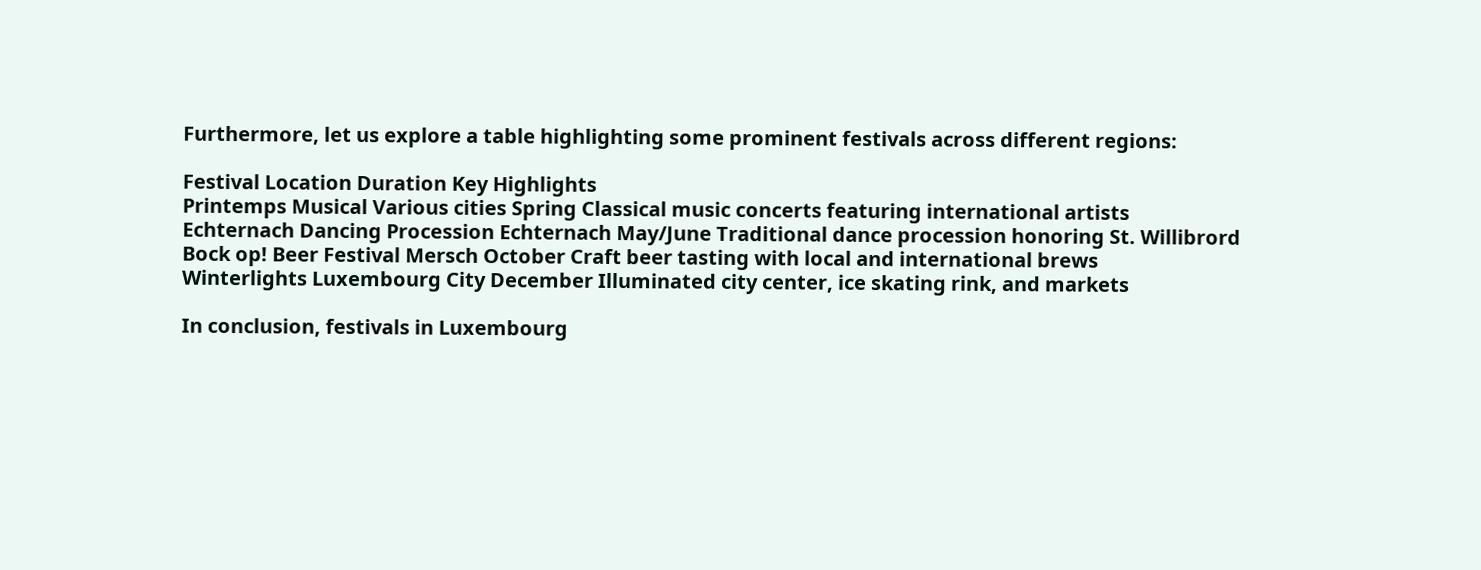Furthermore, let us explore a table highlighting some prominent festivals across different regions:

Festival Location Duration Key Highlights
Printemps Musical Various cities Spring Classical music concerts featuring international artists
Echternach Dancing Procession Echternach May/June Traditional dance procession honoring St. Willibrord
Bock op! Beer Festival Mersch October Craft beer tasting with local and international brews
Winterlights Luxembourg City December Illuminated city center, ice skating rink, and markets

In conclusion, festivals in Luxembourg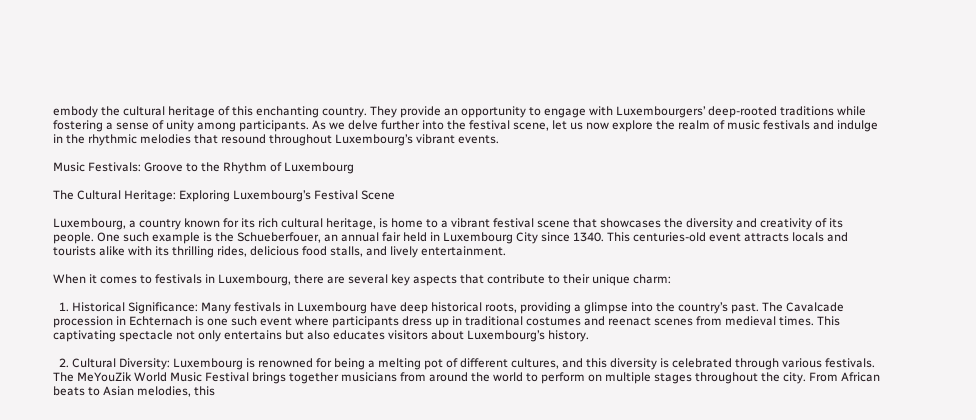embody the cultural heritage of this enchanting country. They provide an opportunity to engage with Luxembourgers’ deep-rooted traditions while fostering a sense of unity among participants. As we delve further into the festival scene, let us now explore the realm of music festivals and indulge in the rhythmic melodies that resound throughout Luxembourg’s vibrant events.

Music Festivals: Groove to the Rhythm of Luxembourg

The Cultural Heritage: Exploring Luxembourg’s Festival Scene

Luxembourg, a country known for its rich cultural heritage, is home to a vibrant festival scene that showcases the diversity and creativity of its people. One such example is the Schueberfouer, an annual fair held in Luxembourg City since 1340. This centuries-old event attracts locals and tourists alike with its thrilling rides, delicious food stalls, and lively entertainment.

When it comes to festivals in Luxembourg, there are several key aspects that contribute to their unique charm:

  1. Historical Significance: Many festivals in Luxembourg have deep historical roots, providing a glimpse into the country’s past. The Cavalcade procession in Echternach is one such event where participants dress up in traditional costumes and reenact scenes from medieval times. This captivating spectacle not only entertains but also educates visitors about Luxembourg’s history.

  2. Cultural Diversity: Luxembourg is renowned for being a melting pot of different cultures, and this diversity is celebrated through various festivals. The MeYouZik World Music Festival brings together musicians from around the world to perform on multiple stages throughout the city. From African beats to Asian melodies, this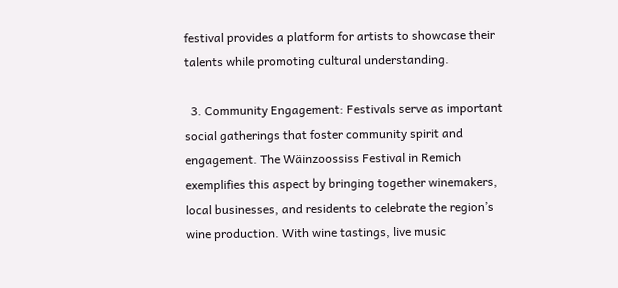festival provides a platform for artists to showcase their talents while promoting cultural understanding.

  3. Community Engagement: Festivals serve as important social gatherings that foster community spirit and engagement. The Wäinzoossiss Festival in Remich exemplifies this aspect by bringing together winemakers, local businesses, and residents to celebrate the region’s wine production. With wine tastings, live music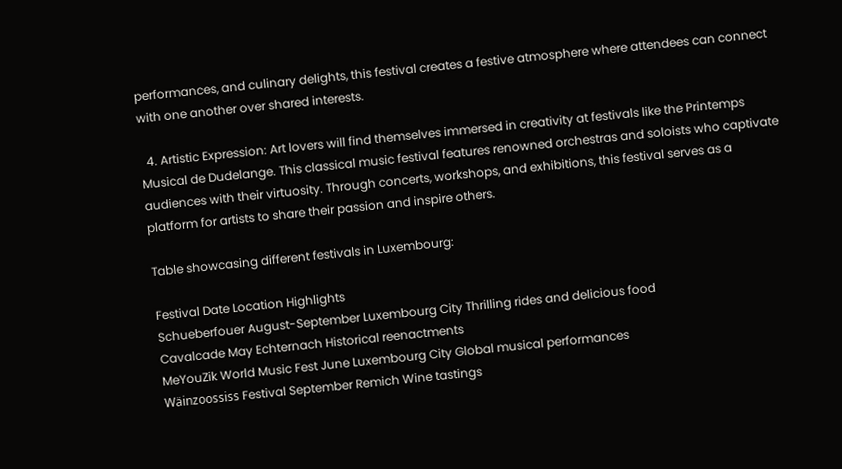performances, and culinary delights, this festival creates a festive atmosphere where attendees can connect with one another over shared interests.

  4. Artistic Expression: Art lovers will find themselves immersed in creativity at festivals like the Printemps Musical de Dudelange. This classical music festival features renowned orchestras and soloists who captivate audiences with their virtuosity. Through concerts, workshops, and exhibitions, this festival serves as a platform for artists to share their passion and inspire others.

Table showcasing different festivals in Luxembourg:

Festival Date Location Highlights
Schueberfouer August-September Luxembourg City Thrilling rides and delicious food
Cavalcade May Echternach Historical reenactments
MeYouZik World Music Fest June Luxembourg City Global musical performances
Wäinzoossiss Festival September Remich Wine tastings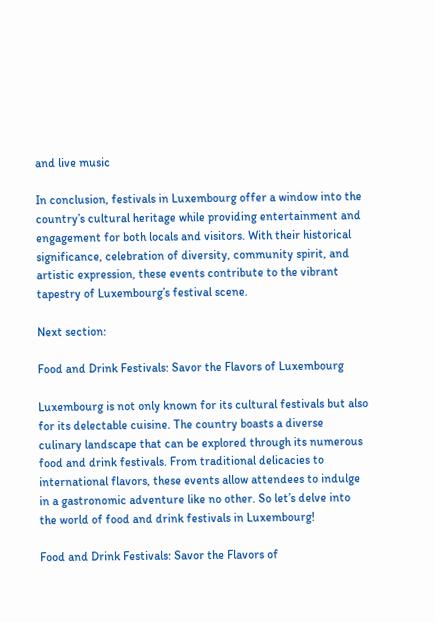and live music

In conclusion, festivals in Luxembourg offer a window into the country’s cultural heritage while providing entertainment and engagement for both locals and visitors. With their historical significance, celebration of diversity, community spirit, and artistic expression, these events contribute to the vibrant tapestry of Luxembourg’s festival scene.

Next section:

Food and Drink Festivals: Savor the Flavors of Luxembourg

Luxembourg is not only known for its cultural festivals but also for its delectable cuisine. The country boasts a diverse culinary landscape that can be explored through its numerous food and drink festivals. From traditional delicacies to international flavors, these events allow attendees to indulge in a gastronomic adventure like no other. So let’s delve into the world of food and drink festivals in Luxembourg!

Food and Drink Festivals: Savor the Flavors of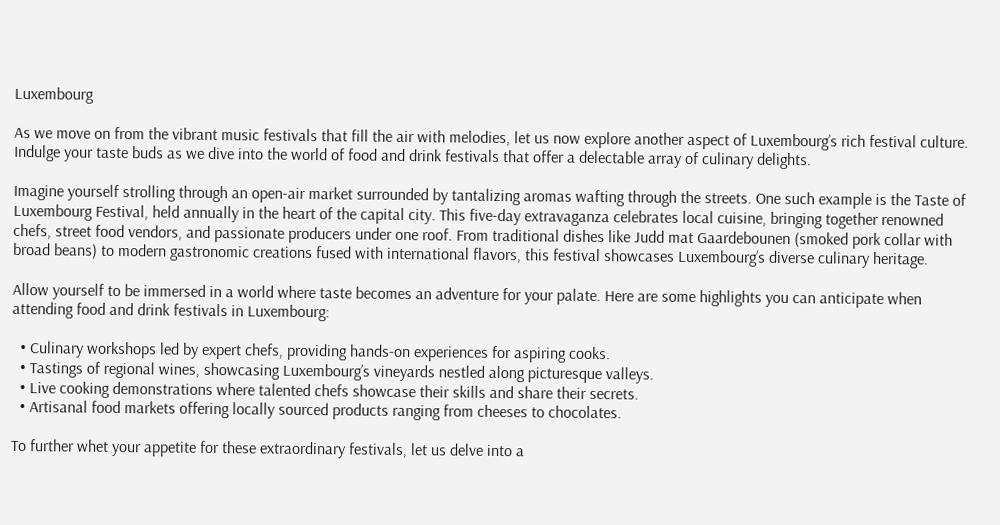Luxembourg

As we move on from the vibrant music festivals that fill the air with melodies, let us now explore another aspect of Luxembourg’s rich festival culture. Indulge your taste buds as we dive into the world of food and drink festivals that offer a delectable array of culinary delights.

Imagine yourself strolling through an open-air market surrounded by tantalizing aromas wafting through the streets. One such example is the Taste of Luxembourg Festival, held annually in the heart of the capital city. This five-day extravaganza celebrates local cuisine, bringing together renowned chefs, street food vendors, and passionate producers under one roof. From traditional dishes like Judd mat Gaardebounen (smoked pork collar with broad beans) to modern gastronomic creations fused with international flavors, this festival showcases Luxembourg’s diverse culinary heritage.

Allow yourself to be immersed in a world where taste becomes an adventure for your palate. Here are some highlights you can anticipate when attending food and drink festivals in Luxembourg:

  • Culinary workshops led by expert chefs, providing hands-on experiences for aspiring cooks.
  • Tastings of regional wines, showcasing Luxembourg’s vineyards nestled along picturesque valleys.
  • Live cooking demonstrations where talented chefs showcase their skills and share their secrets.
  • Artisanal food markets offering locally sourced products ranging from cheeses to chocolates.

To further whet your appetite for these extraordinary festivals, let us delve into a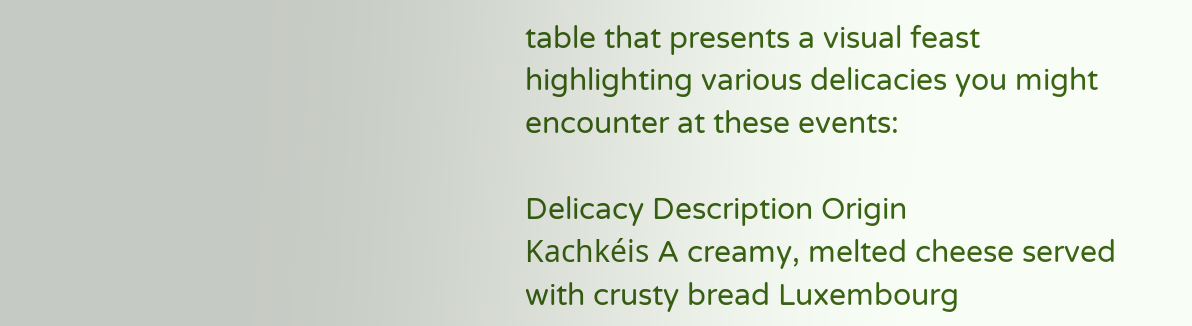table that presents a visual feast highlighting various delicacies you might encounter at these events:

Delicacy Description Origin
Kachkéis A creamy, melted cheese served with crusty bread Luxembourg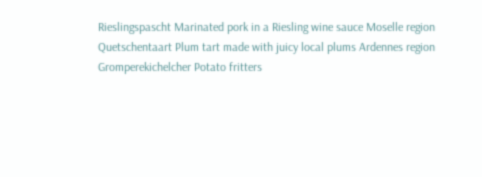Rieslingspascht Marinated pork in a Riesling wine sauce Moselle region
Quetschentaart Plum tart made with juicy local plums Ardennes region
Gromperekichelcher Potato fritters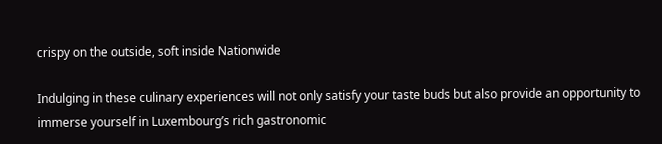crispy on the outside, soft inside Nationwide

Indulging in these culinary experiences will not only satisfy your taste buds but also provide an opportunity to immerse yourself in Luxembourg’s rich gastronomic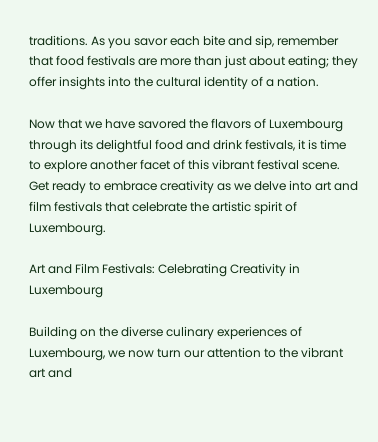traditions. As you savor each bite and sip, remember that food festivals are more than just about eating; they offer insights into the cultural identity of a nation.

Now that we have savored the flavors of Luxembourg through its delightful food and drink festivals, it is time to explore another facet of this vibrant festival scene. Get ready to embrace creativity as we delve into art and film festivals that celebrate the artistic spirit of Luxembourg.

Art and Film Festivals: Celebrating Creativity in Luxembourg

Building on the diverse culinary experiences of Luxembourg, we now turn our attention to the vibrant art and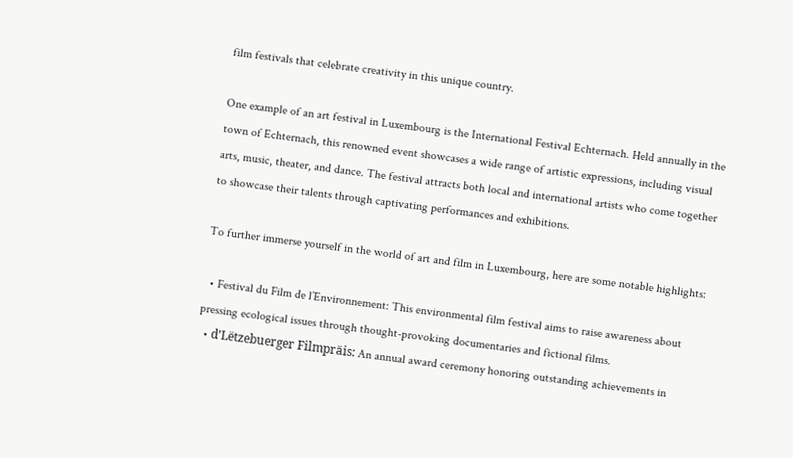film festivals that celebrate creativity in this unique country.

One example of an art festival in Luxembourg is the International Festival Echternach. Held annually in the town of Echternach, this renowned event showcases a wide range of artistic expressions, including visual arts, music, theater, and dance. The festival attracts both local and international artists who come together to showcase their talents through captivating performances and exhibitions.

To further immerse yourself in the world of art and film in Luxembourg, here are some notable highlights:

  • Festival du Film de l’Environnement: This environmental film festival aims to raise awareness about pressing ecological issues through thought-provoking documentaries and fictional films.
  • d’Lëtzebuerger Filmpräis: An annual award ceremony honoring outstanding achievements in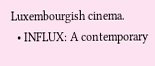Luxembourgish cinema.
  • INFLUX: A contemporary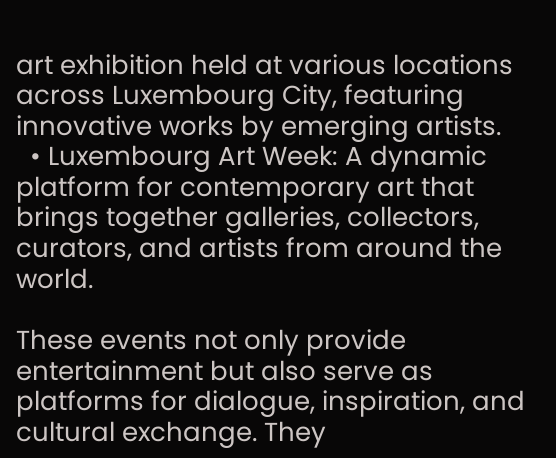art exhibition held at various locations across Luxembourg City, featuring innovative works by emerging artists.
  • Luxembourg Art Week: A dynamic platform for contemporary art that brings together galleries, collectors, curators, and artists from around the world.

These events not only provide entertainment but also serve as platforms for dialogue, inspiration, and cultural exchange. They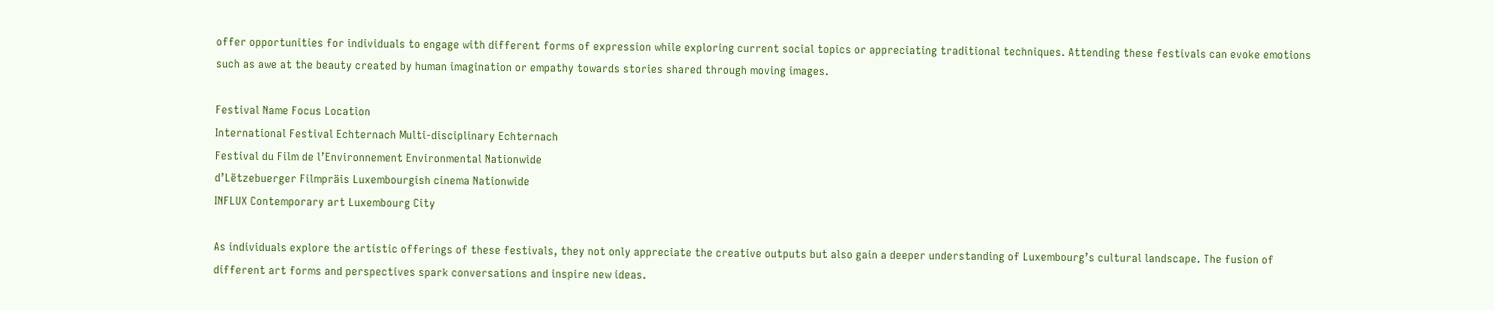offer opportunities for individuals to engage with different forms of expression while exploring current social topics or appreciating traditional techniques. Attending these festivals can evoke emotions such as awe at the beauty created by human imagination or empathy towards stories shared through moving images.

Festival Name Focus Location
International Festival Echternach Multi-disciplinary Echternach
Festival du Film de l’Environnement Environmental Nationwide
d’Lëtzebuerger Filmpräis Luxembourgish cinema Nationwide
INFLUX Contemporary art Luxembourg City

As individuals explore the artistic offerings of these festivals, they not only appreciate the creative outputs but also gain a deeper understanding of Luxembourg’s cultural landscape. The fusion of different art forms and perspectives spark conversations and inspire new ideas.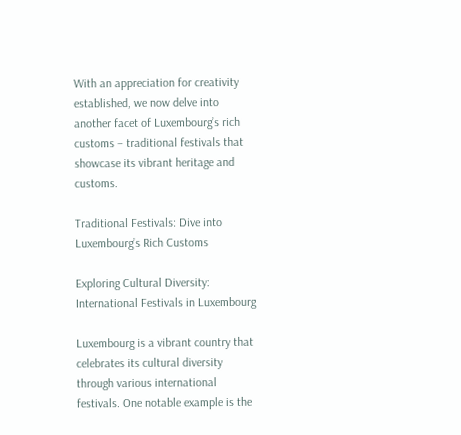With an appreciation for creativity established, we now delve into another facet of Luxembourg’s rich customs – traditional festivals that showcase its vibrant heritage and customs.

Traditional Festivals: Dive into Luxembourg’s Rich Customs

Exploring Cultural Diversity: International Festivals in Luxembourg

Luxembourg is a vibrant country that celebrates its cultural diversity through various international festivals. One notable example is the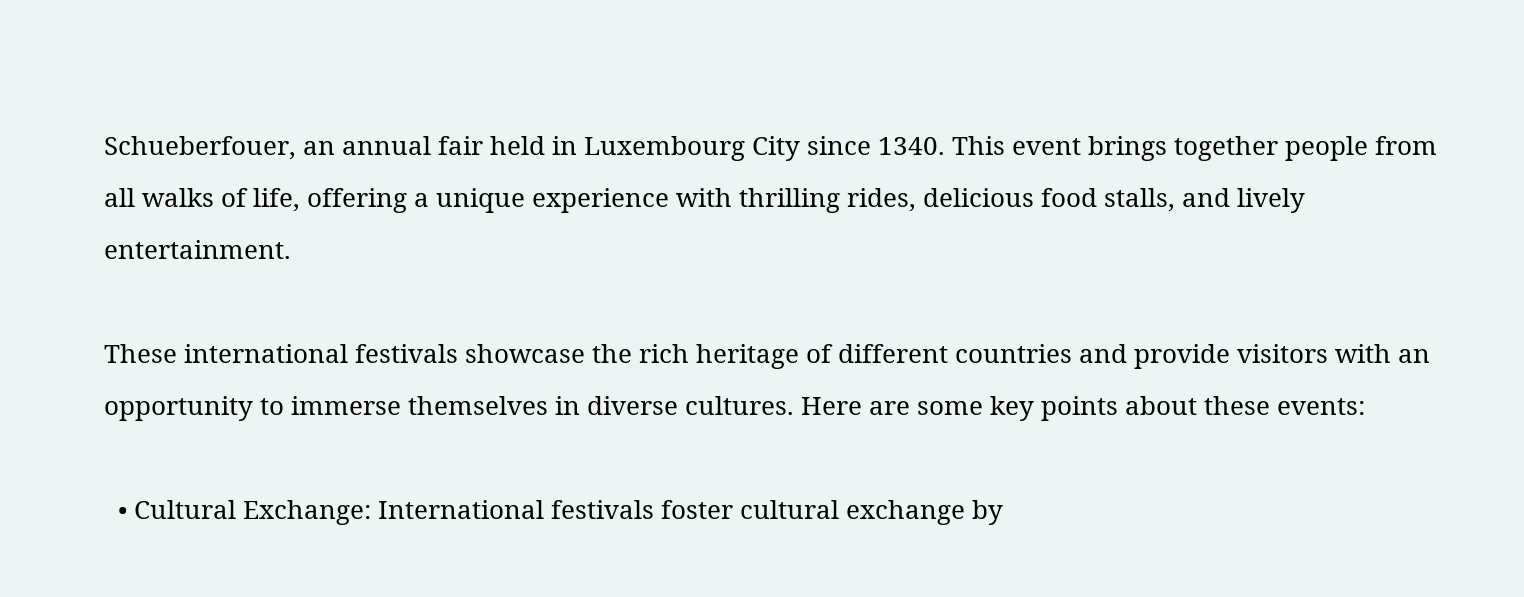Schueberfouer, an annual fair held in Luxembourg City since 1340. This event brings together people from all walks of life, offering a unique experience with thrilling rides, delicious food stalls, and lively entertainment.

These international festivals showcase the rich heritage of different countries and provide visitors with an opportunity to immerse themselves in diverse cultures. Here are some key points about these events:

  • Cultural Exchange: International festivals foster cultural exchange by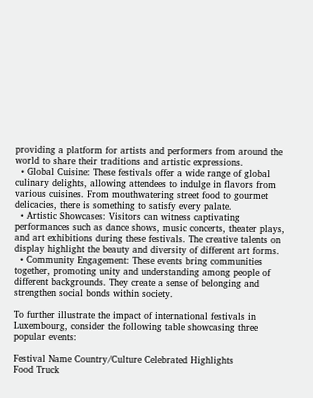providing a platform for artists and performers from around the world to share their traditions and artistic expressions.
  • Global Cuisine: These festivals offer a wide range of global culinary delights, allowing attendees to indulge in flavors from various cuisines. From mouthwatering street food to gourmet delicacies, there is something to satisfy every palate.
  • Artistic Showcases: Visitors can witness captivating performances such as dance shows, music concerts, theater plays, and art exhibitions during these festivals. The creative talents on display highlight the beauty and diversity of different art forms.
  • Community Engagement: These events bring communities together, promoting unity and understanding among people of different backgrounds. They create a sense of belonging and strengthen social bonds within society.

To further illustrate the impact of international festivals in Luxembourg, consider the following table showcasing three popular events:

Festival Name Country/Culture Celebrated Highlights
Food Truck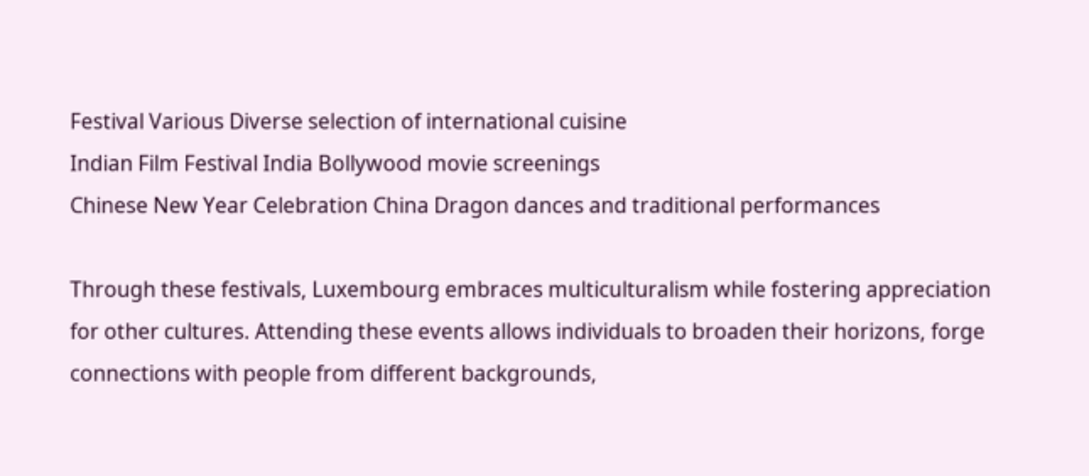Festival Various Diverse selection of international cuisine
Indian Film Festival India Bollywood movie screenings
Chinese New Year Celebration China Dragon dances and traditional performances

Through these festivals, Luxembourg embraces multiculturalism while fostering appreciation for other cultures. Attending these events allows individuals to broaden their horizons, forge connections with people from different backgrounds,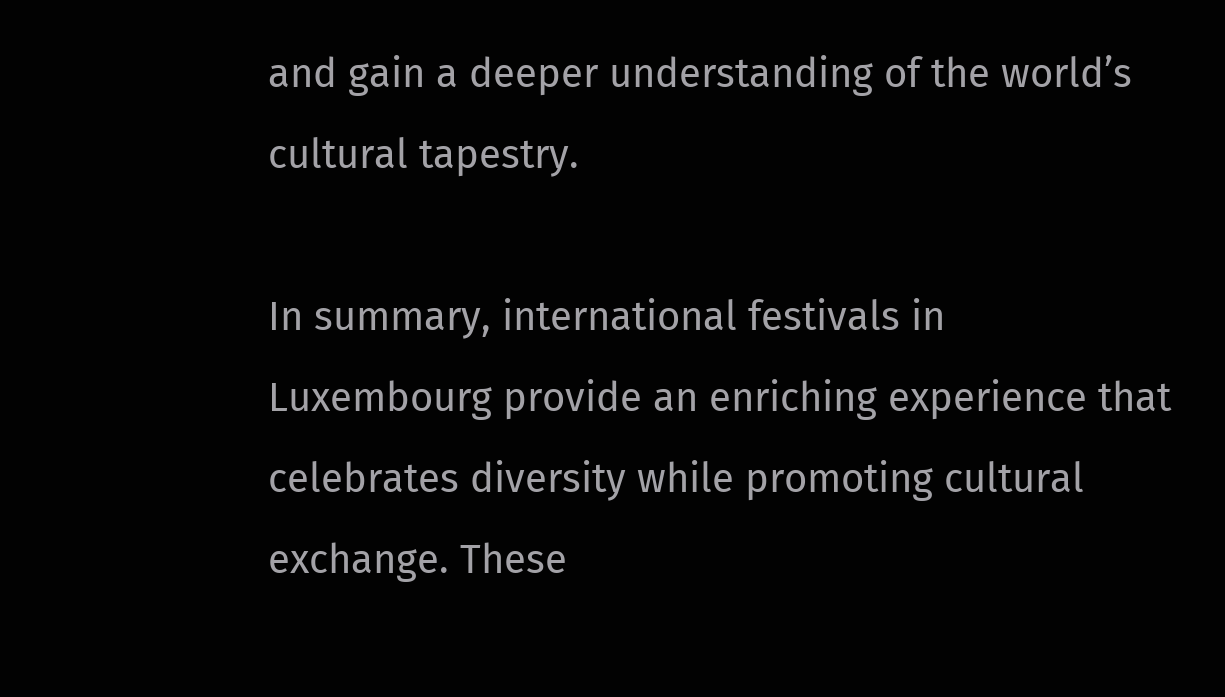and gain a deeper understanding of the world’s cultural tapestry.

In summary, international festivals in Luxembourg provide an enriching experience that celebrates diversity while promoting cultural exchange. These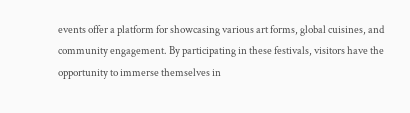events offer a platform for showcasing various art forms, global cuisines, and community engagement. By participating in these festivals, visitors have the opportunity to immerse themselves in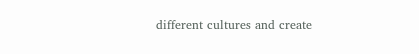different cultures and create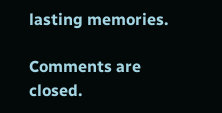lasting memories.

Comments are closed.